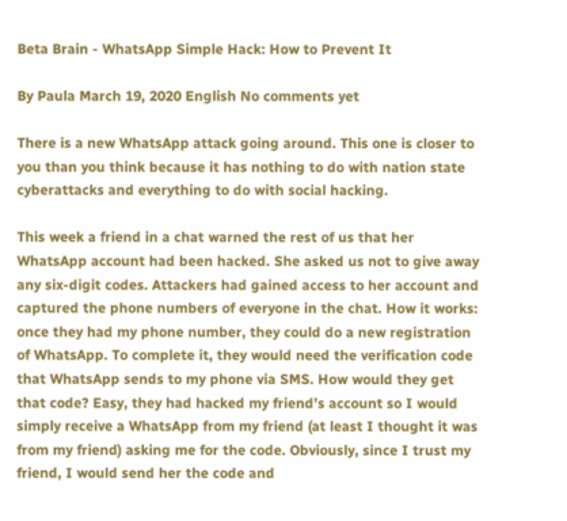Beta Brain - WhatsApp Simple Hack: How to Prevent It

By Paula March 19, 2020 English No comments yet

There is a new WhatsApp attack going around. This one is closer to you than you think because it has nothing to do with nation state cyberattacks and everything to do with social hacking.

This week a friend in a chat warned the rest of us that her WhatsApp account had been hacked. She asked us not to give away any six-digit codes. Attackers had gained access to her account and captured the phone numbers of everyone in the chat. How it works: once they had my phone number, they could do a new registration of WhatsApp. To complete it, they would need the verification code that WhatsApp sends to my phone via SMS. How would they get that code? Easy, they had hacked my friend’s account so I would simply receive a WhatsApp from my friend (at least I thought it was from my friend) asking me for the code. Obviously, since I trust my friend, I would send her the code and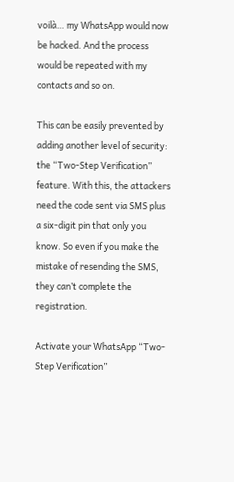voilà… my WhatsApp would now be hacked. And the process would be repeated with my contacts and so on.

This can be easily prevented by adding another level of security: the “Two-Step Verification” feature. With this, the attackers need the code sent via SMS plus a six-digit pin that only you know. So even if you make the mistake of resending the SMS, they can’t complete the registration.

Activate your WhatsApp “Two-Step Verification”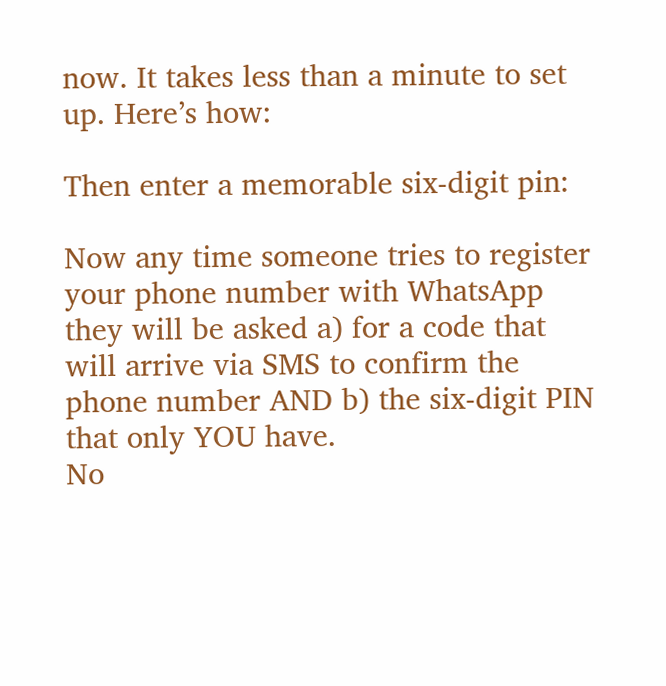now. It takes less than a minute to set up. Here’s how:

Then enter a memorable six-digit pin:

Now any time someone tries to register your phone number with WhatsApp they will be asked a) for a code that will arrive via SMS to confirm the phone number AND b) the six-digit PIN that only YOU have.
No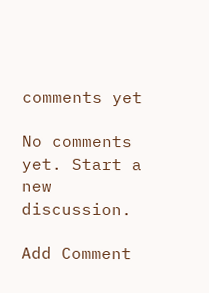comments yet

No comments yet. Start a new discussion.

Add Comment